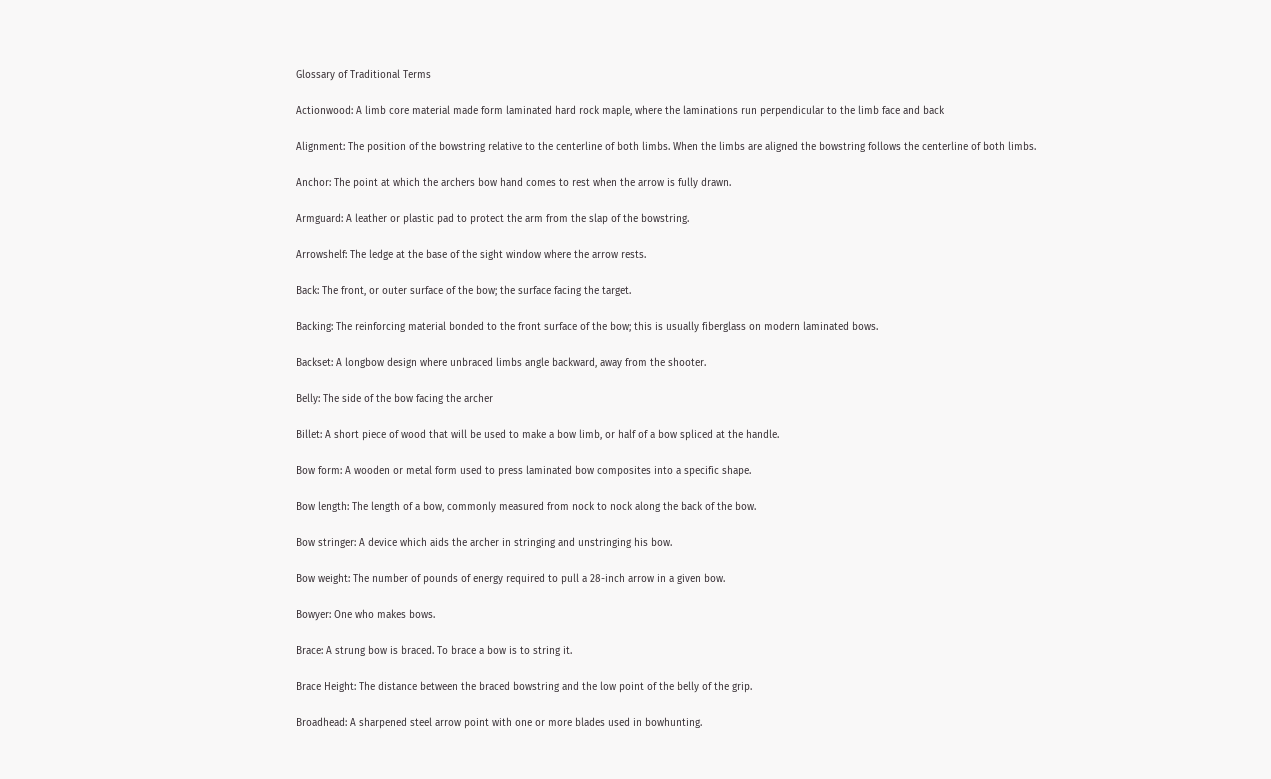Glossary of Traditional Terms

Actionwood: A limb core material made form laminated hard rock maple, where the laminations run perpendicular to the limb face and back

Alignment: The position of the bowstring relative to the centerline of both limbs. When the limbs are aligned the bowstring follows the centerline of both limbs.

Anchor: The point at which the archers bow hand comes to rest when the arrow is fully drawn.

Armguard: A leather or plastic pad to protect the arm from the slap of the bowstring.

Arrowshelf: The ledge at the base of the sight window where the arrow rests.

Back: The front, or outer surface of the bow; the surface facing the target.

Backing: The reinforcing material bonded to the front surface of the bow; this is usually fiberglass on modern laminated bows.

Backset: A longbow design where unbraced limbs angle backward, away from the shooter.

Belly: The side of the bow facing the archer

Billet: A short piece of wood that will be used to make a bow limb, or half of a bow spliced at the handle.

Bow form: A wooden or metal form used to press laminated bow composites into a specific shape.

Bow length: The length of a bow, commonly measured from nock to nock along the back of the bow.

Bow stringer: A device which aids the archer in stringing and unstringing his bow.

Bow weight: The number of pounds of energy required to pull a 28-inch arrow in a given bow.

Bowyer: One who makes bows.

Brace: A strung bow is braced. To brace a bow is to string it.

Brace Height: The distance between the braced bowstring and the low point of the belly of the grip.

Broadhead: A sharpened steel arrow point with one or more blades used in bowhunting.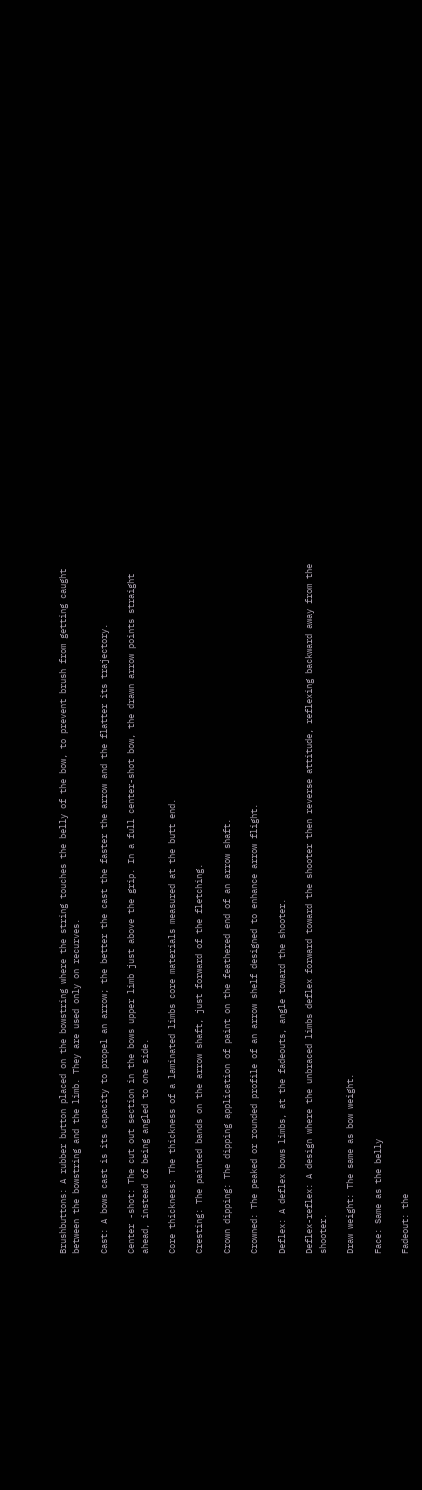Brushbuttons: A rubber button placed on the bowstring where the string touches the belly of the bow, to prevent brush from getting caught between the bowstring and the limb. They are used only on recurves.

Cast: A bows cast is its capacity to propel an arrow; the better the cast the faster the arrow and the flatter its trajectory.

Center -shot: The cut out section in the bows upper limb just above the grip. In a full center-shot bow, the drawn arrow points straight ahead, instead of being angled to one side.

Core thickness: The thickness of a laminated limbs core materials measured at the butt end.

Cresting: The painted bands on the arrow shaft, just forward of the fletching.

Crown dipping: The dipping application of paint on the feathered end of an arrow shaft.

Crowned: The peaked or rounded profile of an arrow shelf designed to enhance arrow flight.

Deflex: A deflex bows limbs, at the fadeouts, angle toward the shooter.

Deflex-reflex: A design where the unbraced limbs deflex forward toward the shooter then reverse attitude, reflexing backward away from the shooter.

Draw weight: The same as bow weight.

Face: Same as the belly

Fadeout: the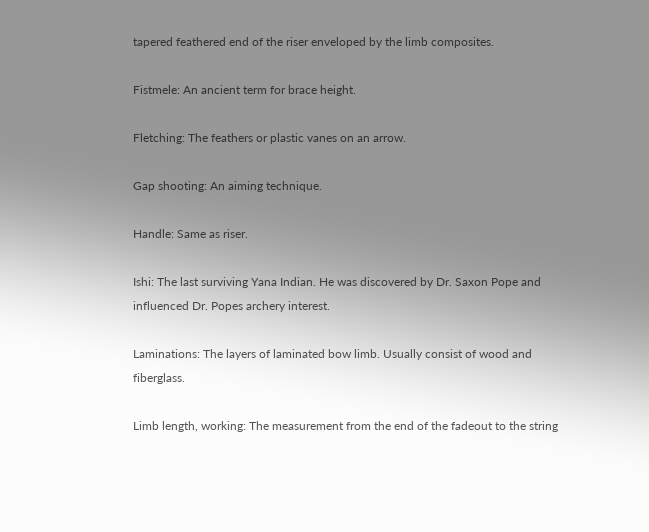tapered feathered end of the riser enveloped by the limb composites.

Fistmele: An ancient term for brace height.

Fletching: The feathers or plastic vanes on an arrow.

Gap shooting: An aiming technique.

Handle: Same as riser.

Ishi: The last surviving Yana Indian. He was discovered by Dr. Saxon Pope and influenced Dr. Popes archery interest.

Laminations: The layers of laminated bow limb. Usually consist of wood and fiberglass.

Limb length, working: The measurement from the end of the fadeout to the string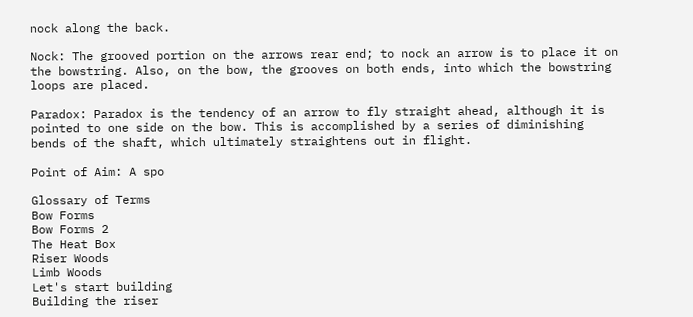nock along the back.

Nock: The grooved portion on the arrows rear end; to nock an arrow is to place it on the bowstring. Also, on the bow, the grooves on both ends, into which the bowstring loops are placed.

Paradox: Paradox is the tendency of an arrow to fly straight ahead, although it is pointed to one side on the bow. This is accomplished by a series of diminishing bends of the shaft, which ultimately straightens out in flight.

Point of Aim: A spo

Glossary of Terms
Bow Forms
Bow Forms 2
The Heat Box
Riser Woods
Limb Woods
Let's start building
Building the riser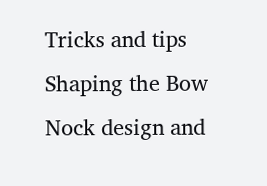Tricks and tips
Shaping the Bow
Nock design and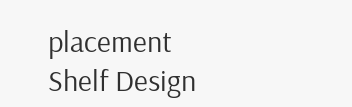placement
Shelf Design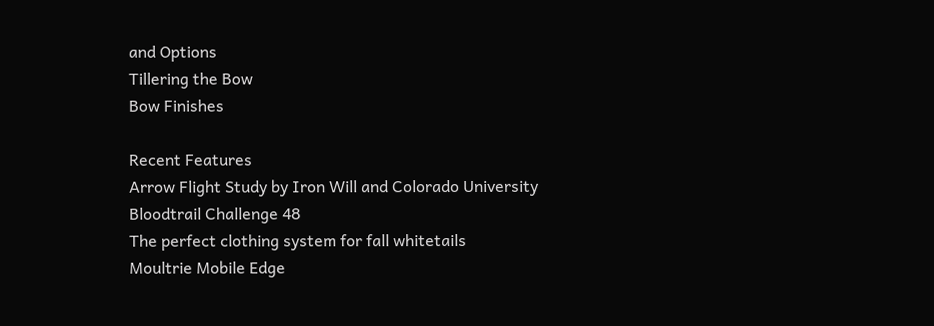and Options
Tillering the Bow
Bow Finishes

Recent Features
Arrow Flight Study by Iron Will and Colorado University
Bloodtrail Challenge 48
The perfect clothing system for fall whitetails
Moultrie Mobile Edge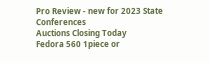Pro Review - new for 2023 State Conferences
Auctions Closing Today
Fedora 560 1piece or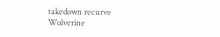takedown recurve
Wolverine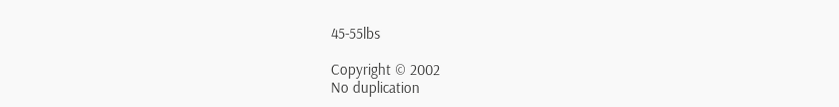45-55lbs

Copyright © 2002
No duplication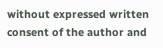without expressed written consent of the author and